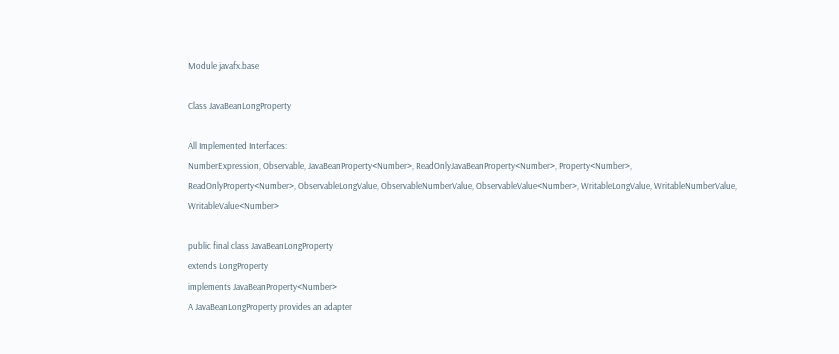Module javafx.base

Class JavaBeanLongProperty

All Implemented Interfaces:
NumberExpression, Observable, JavaBeanProperty<Number>, ReadOnlyJavaBeanProperty<Number>, Property<Number>, ReadOnlyProperty<Number>, ObservableLongValue, ObservableNumberValue, ObservableValue<Number>, WritableLongValue, WritableNumberValue, WritableValue<Number>

public final class JavaBeanLongProperty
extends LongProperty
implements JavaBeanProperty<Number>
A JavaBeanLongProperty provides an adapter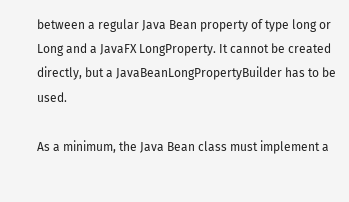between a regular Java Bean property of type long or Long and a JavaFX LongProperty. It cannot be created directly, but a JavaBeanLongPropertyBuilder has to be used.

As a minimum, the Java Bean class must implement a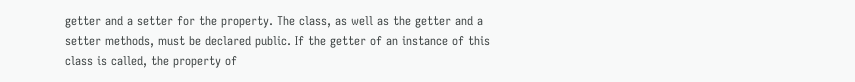getter and a setter for the property. The class, as well as the getter and a setter methods, must be declared public. If the getter of an instance of this class is called, the property of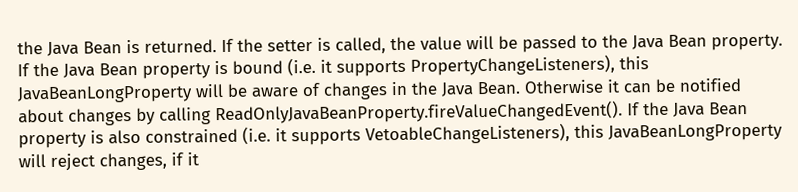the Java Bean is returned. If the setter is called, the value will be passed to the Java Bean property. If the Java Bean property is bound (i.e. it supports PropertyChangeListeners), this JavaBeanLongProperty will be aware of changes in the Java Bean. Otherwise it can be notified about changes by calling ReadOnlyJavaBeanProperty.fireValueChangedEvent(). If the Java Bean property is also constrained (i.e. it supports VetoableChangeListeners), this JavaBeanLongProperty will reject changes, if it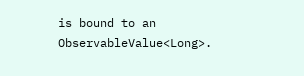is bound to an ObservableValue<Long>.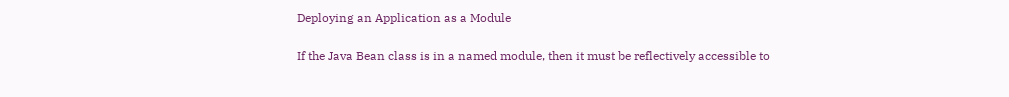Deploying an Application as a Module

If the Java Bean class is in a named module, then it must be reflectively accessible to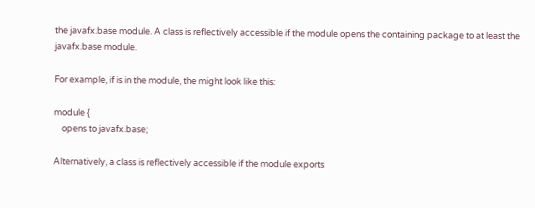the javafx.base module. A class is reflectively accessible if the module opens the containing package to at least the javafx.base module.

For example, if is in the module, the might look like this:

module {
    opens to javafx.base;

Alternatively, a class is reflectively accessible if the module exports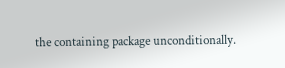the containing package unconditionally.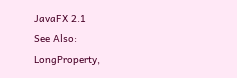JavaFX 2.1
See Also:
LongProperty,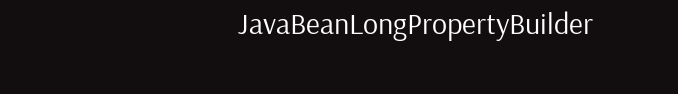JavaBeanLongPropertyBuilder